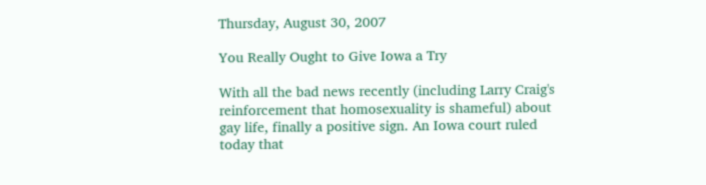Thursday, August 30, 2007

You Really Ought to Give Iowa a Try

With all the bad news recently (including Larry Craig's reinforcement that homosexuality is shameful) about gay life, finally a positive sign. An Iowa court ruled today that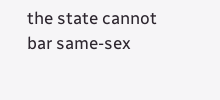the state cannot bar same-sex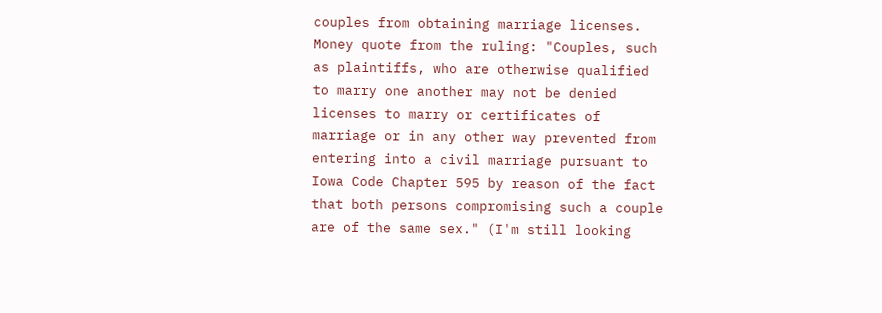couples from obtaining marriage licenses. Money quote from the ruling: "Couples, such as plaintiffs, who are otherwise qualified to marry one another may not be denied licenses to marry or certificates of marriage or in any other way prevented from entering into a civil marriage pursuant to Iowa Code Chapter 595 by reason of the fact that both persons compromising such a couple are of the same sex." (I'm still looking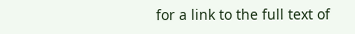for a link to the full text of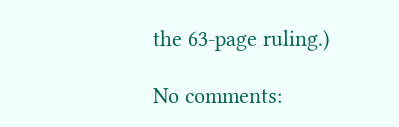the 63-page ruling.)

No comments: